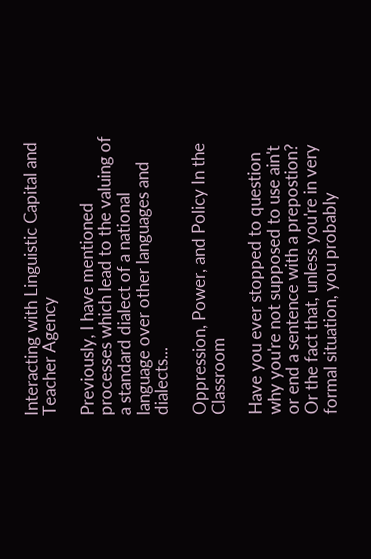Interacting with Linguistic Capital and Teacher Agency

Previously, I have mentioned processes which lead to the valuing of a standard dialect of a national language over other languages and dialects...

Oppression, Power, and Policy In the Classroom

Have you ever stopped to question why you're not supposed to use ain't or end a sentence with a prepostion? Or the fact that, unless you're in very formal situation, you probably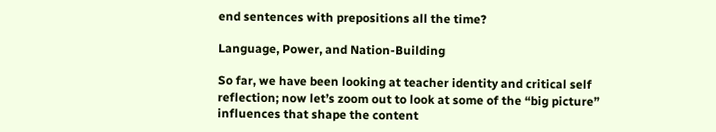end sentences with prepositions all the time?

Language, Power, and Nation-Building

So far, we have been looking at teacher identity and critical self reflection; now let’s zoom out to look at some of the “big picture” influences that shape the content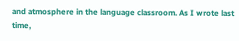and atmosphere in the language classroom. As I wrote last time,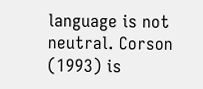language is not neutral. Corson (1993) is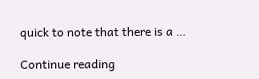quick to note that there is a …

Continue reading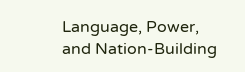Language, Power, and Nation-Building